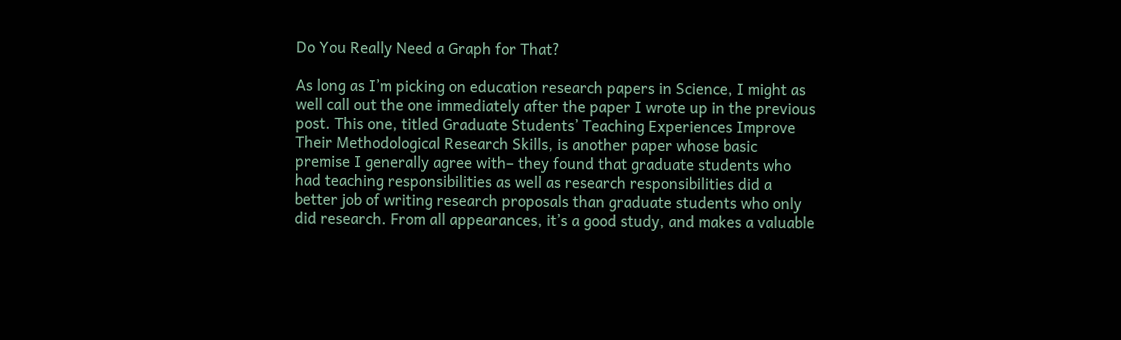Do You Really Need a Graph for That?

As long as I’m picking on education research papers in Science, I might as well call out the one immediately after the paper I wrote up in the previous post. This one, titled Graduate Students’ Teaching Experiences Improve Their Methodological Research Skills, is another paper whose basic premise I generally agree with– they found that graduate students who had teaching responsibilities as well as research responsibilities did a better job of writing research proposals than graduate students who only did research. From all appearances, it’s a good study, and makes a valuable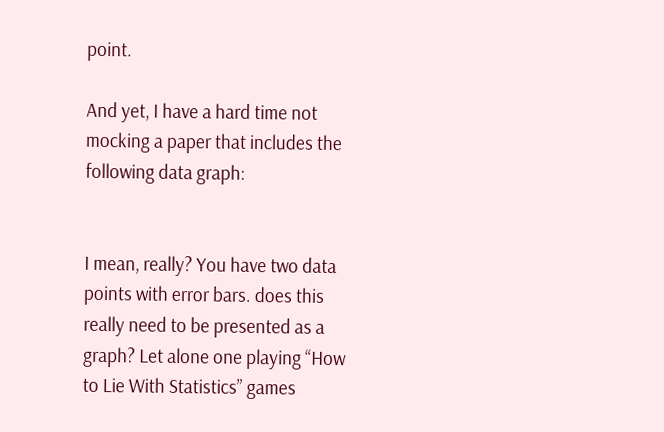point.

And yet, I have a hard time not mocking a paper that includes the following data graph:


I mean, really? You have two data points with error bars. does this really need to be presented as a graph? Let alone one playing “How to Lie With Statistics” games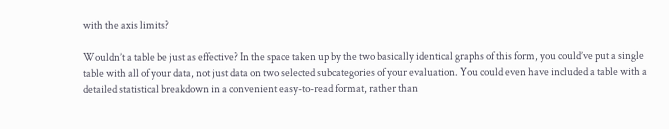with the axis limits?

Wouldn’t a table be just as effective? In the space taken up by the two basically identical graphs of this form, you could’ve put a single table with all of your data, not just data on two selected subcategories of your evaluation. You could even have included a table with a detailed statistical breakdown in a convenient easy-to-read format, rather than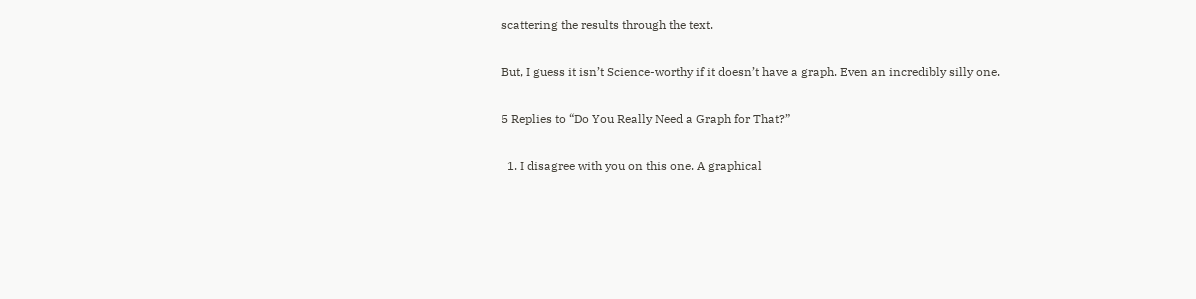scattering the results through the text.

But, I guess it isn’t Science-worthy if it doesn’t have a graph. Even an incredibly silly one.

5 Replies to “Do You Really Need a Graph for That?”

  1. I disagree with you on this one. A graphical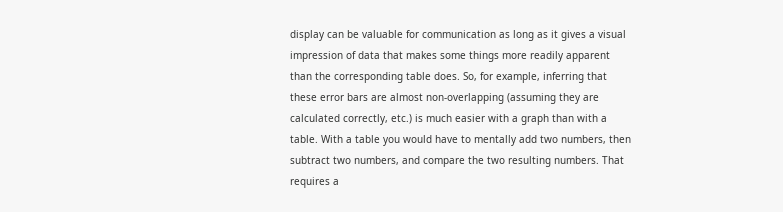display can be valuable for communication as long as it gives a visual impression of data that makes some things more readily apparent than the corresponding table does. So, for example, inferring that these error bars are almost non-overlapping (assuming they are calculated correctly, etc.) is much easier with a graph than with a table. With a table you would have to mentally add two numbers, then subtract two numbers, and compare the two resulting numbers. That requires a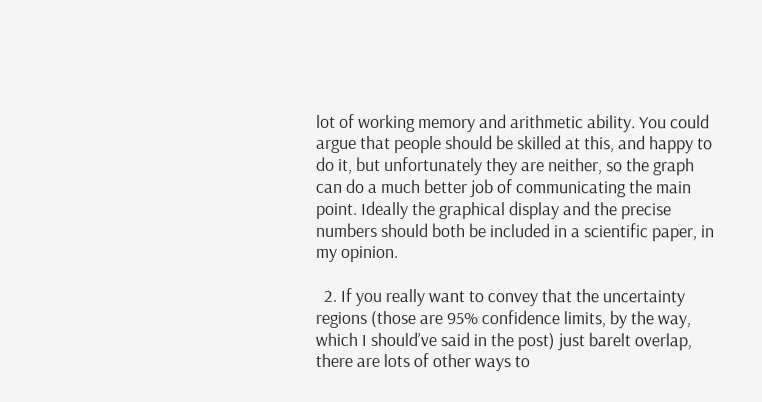lot of working memory and arithmetic ability. You could argue that people should be skilled at this, and happy to do it, but unfortunately they are neither, so the graph can do a much better job of communicating the main point. Ideally the graphical display and the precise numbers should both be included in a scientific paper, in my opinion.

  2. If you really want to convey that the uncertainty regions (those are 95% confidence limits, by the way, which I should’ve said in the post) just barelt overlap, there are lots of other ways to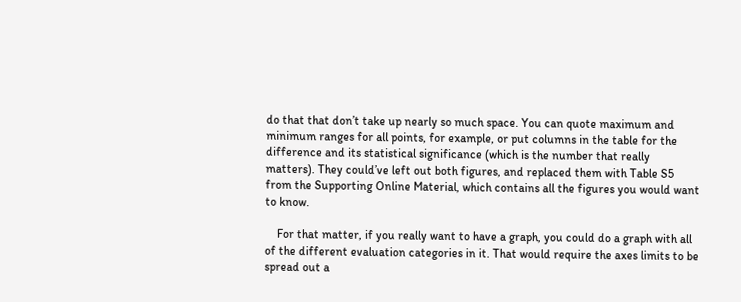do that that don’t take up nearly so much space. You can quote maximum and minimum ranges for all points, for example, or put columns in the table for the difference and its statistical significance (which is the number that really matters). They could’ve left out both figures, and replaced them with Table S5 from the Supporting Online Material, which contains all the figures you would want to know.

    For that matter, if you really want to have a graph, you could do a graph with all of the different evaluation categories in it. That would require the axes limits to be spread out a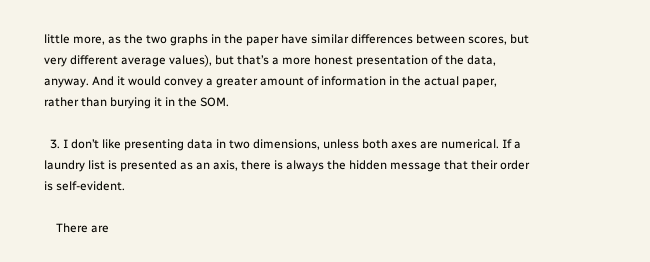little more, as the two graphs in the paper have similar differences between scores, but very different average values), but that’s a more honest presentation of the data, anyway. And it would convey a greater amount of information in the actual paper, rather than burying it in the SOM.

  3. I don’t like presenting data in two dimensions, unless both axes are numerical. If a laundry list is presented as an axis, there is always the hidden message that their order is self-evident.

    There are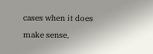cases when it does make sense,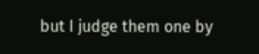but I judge them one by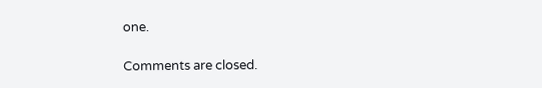one.

Comments are closed.